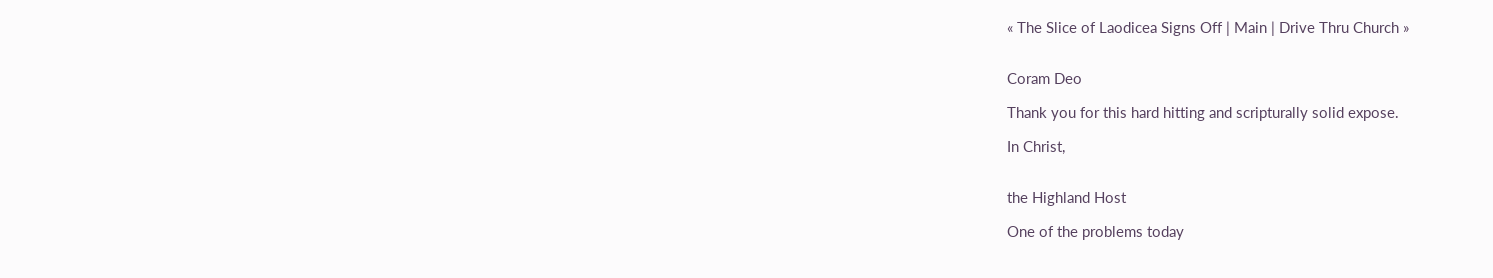« The Slice of Laodicea Signs Off | Main | Drive Thru Church »


Coram Deo

Thank you for this hard hitting and scripturally solid expose.

In Christ,


the Highland Host

One of the problems today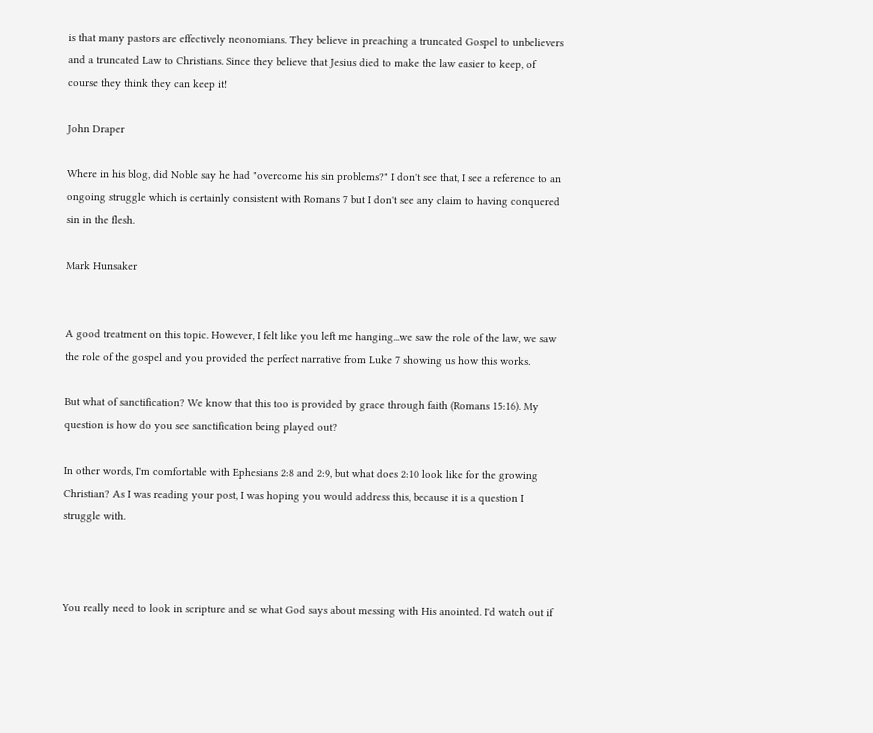is that many pastors are effectively neonomians. They believe in preaching a truncated Gospel to unbelievers and a truncated Law to Christians. Since they believe that Jesius died to make the law easier to keep, of course they think they can keep it!

John Draper

Where in his blog, did Noble say he had "overcome his sin problems?" I don't see that, I see a reference to an ongoing struggle which is certainly consistent with Romans 7 but I don't see any claim to having conquered sin in the flesh.

Mark Hunsaker


A good treatment on this topic. However, I felt like you left me hanging...we saw the role of the law, we saw the role of the gospel and you provided the perfect narrative from Luke 7 showing us how this works.

But what of sanctification? We know that this too is provided by grace through faith (Romans 15:16). My question is how do you see sanctification being played out?

In other words, I'm comfortable with Ephesians 2:8 and 2:9, but what does 2:10 look like for the growing Christian? As I was reading your post, I was hoping you would address this, because it is a question I struggle with.



You really need to look in scripture and se what God says about messing with His anointed. I'd watch out if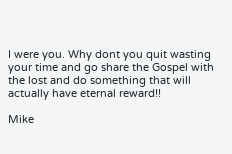I were you. Why dont you quit wasting your time and go share the Gospel with the lost and do something that will actually have eternal reward!!

Mike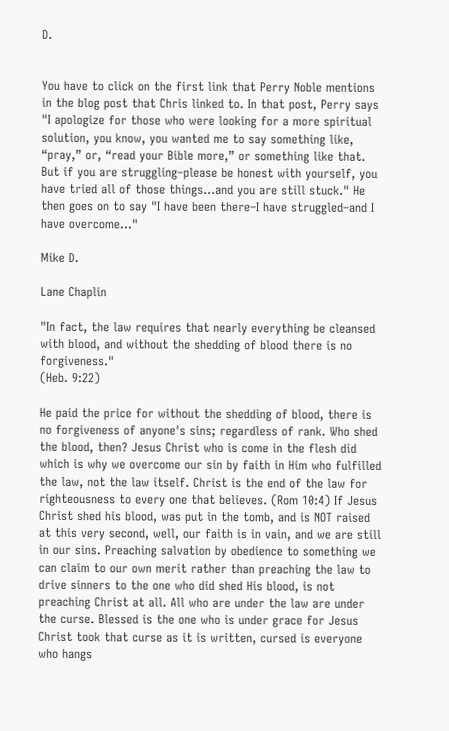D.


You have to click on the first link that Perry Noble mentions in the blog post that Chris linked to. In that post, Perry says "I apologize for those who were looking for a more spiritual solution, you know, you wanted me to say something like, “pray,” or, “read your Bible more,” or something like that. But if you are struggling–please be honest with yourself, you have tried all of those things…and you are still stuck." He then goes on to say "I have been there–I have struggled–and I have overcome..."

Mike D.

Lane Chaplin

"In fact, the law requires that nearly everything be cleansed with blood, and without the shedding of blood there is no forgiveness."
(Heb. 9:22)

He paid the price for without the shedding of blood, there is no forgiveness of anyone's sins; regardless of rank. Who shed the blood, then? Jesus Christ who is come in the flesh did which is why we overcome our sin by faith in Him who fulfilled the law, not the law itself. Christ is the end of the law for righteousness to every one that believes. (Rom 10:4) If Jesus Christ shed his blood, was put in the tomb, and is NOT raised at this very second, well, our faith is in vain, and we are still in our sins. Preaching salvation by obedience to something we can claim to our own merit rather than preaching the law to drive sinners to the one who did shed His blood, is not preaching Christ at all. All who are under the law are under the curse. Blessed is the one who is under grace for Jesus Christ took that curse as it is written, cursed is everyone who hangs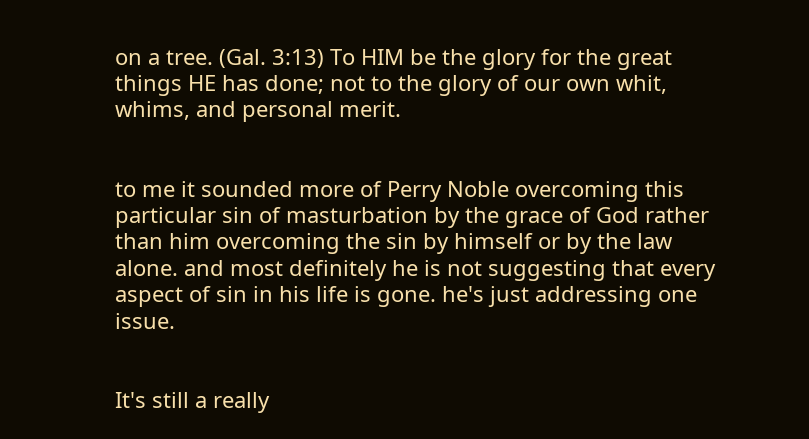on a tree. (Gal. 3:13) To HIM be the glory for the great things HE has done; not to the glory of our own whit, whims, and personal merit.


to me it sounded more of Perry Noble overcoming this particular sin of masturbation by the grace of God rather than him overcoming the sin by himself or by the law alone. and most definitely he is not suggesting that every aspect of sin in his life is gone. he's just addressing one issue.


It's still a really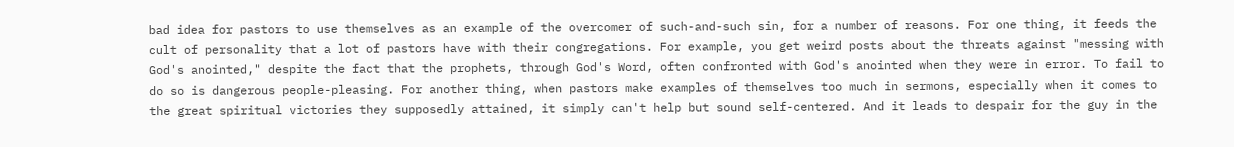bad idea for pastors to use themselves as an example of the overcomer of such-and-such sin, for a number of reasons. For one thing, it feeds the cult of personality that a lot of pastors have with their congregations. For example, you get weird posts about the threats against "messing with God's anointed," despite the fact that the prophets, through God's Word, often confronted with God's anointed when they were in error. To fail to do so is dangerous people-pleasing. For another thing, when pastors make examples of themselves too much in sermons, especially when it comes to the great spiritual victories they supposedly attained, it simply can't help but sound self-centered. And it leads to despair for the guy in the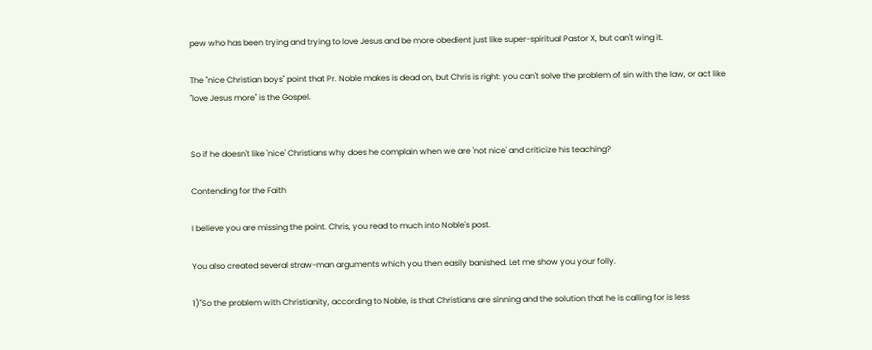pew who has been trying and trying to love Jesus and be more obedient just like super-spiritual Pastor X, but can't wing it.

The "nice Christian boys" point that Pr. Noble makes is dead on, but Chris is right: you can't solve the problem of sin with the law, or act like "love Jesus more" is the Gospel.


So if he doesn't like 'nice' Christians why does he complain when we are 'not nice' and criticize his teaching?

Contending for the Faith

I believe you are missing the point. Chris, you read to much into Noble's post.

You also created several straw-man arguments which you then easily banished. Let me show you your folly.

1)"So the problem with Christianity, according to Noble, is that Christians are sinning and the solution that he is calling for is less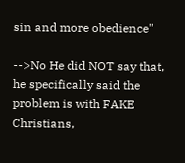sin and more obedience"

-->No He did NOT say that, he specifically said the problem is with FAKE Christians,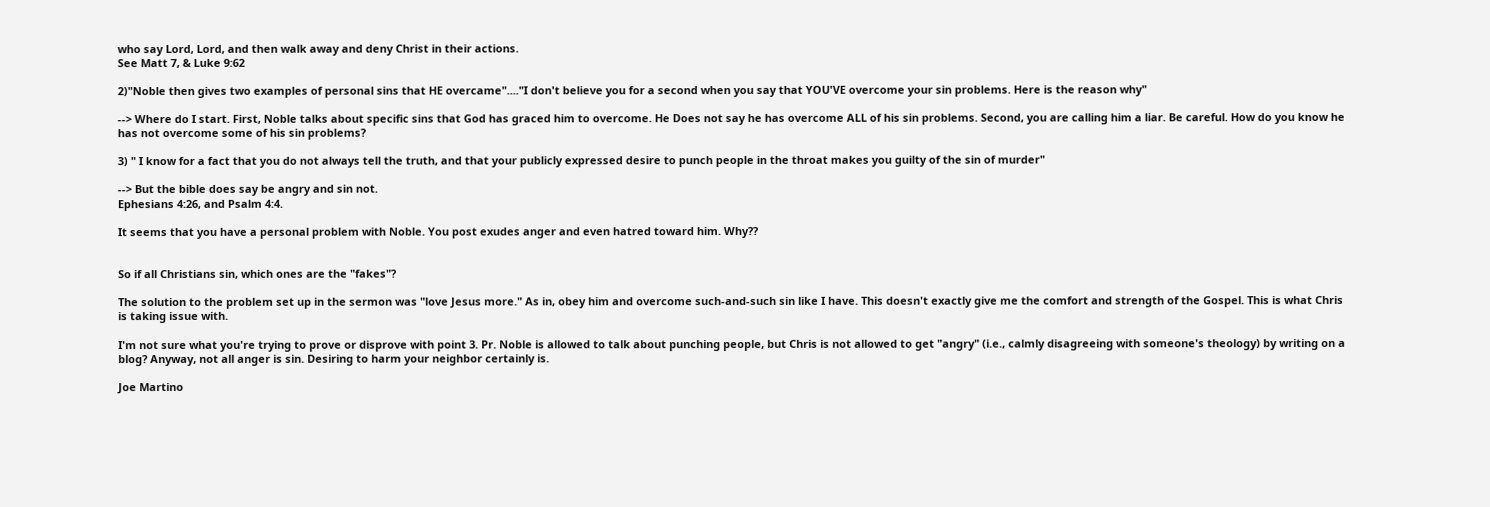who say Lord, Lord, and then walk away and deny Christ in their actions.
See Matt 7, & Luke 9:62

2)"Noble then gives two examples of personal sins that HE overcame"...."I don't believe you for a second when you say that YOU'VE overcome your sin problems. Here is the reason why"

--> Where do I start. First, Noble talks about specific sins that God has graced him to overcome. He Does not say he has overcome ALL of his sin problems. Second, you are calling him a liar. Be careful. How do you know he has not overcome some of his sin problems?

3) " I know for a fact that you do not always tell the truth, and that your publicly expressed desire to punch people in the throat makes you guilty of the sin of murder"

--> But the bible does say be angry and sin not.
Ephesians 4:26, and Psalm 4:4.

It seems that you have a personal problem with Noble. You post exudes anger and even hatred toward him. Why??


So if all Christians sin, which ones are the "fakes"?

The solution to the problem set up in the sermon was "love Jesus more." As in, obey him and overcome such-and-such sin like I have. This doesn't exactly give me the comfort and strength of the Gospel. This is what Chris is taking issue with.

I'm not sure what you're trying to prove or disprove with point 3. Pr. Noble is allowed to talk about punching people, but Chris is not allowed to get "angry" (i.e., calmly disagreeing with someone's theology) by writing on a blog? Anyway, not all anger is sin. Desiring to harm your neighbor certainly is.

Joe Martino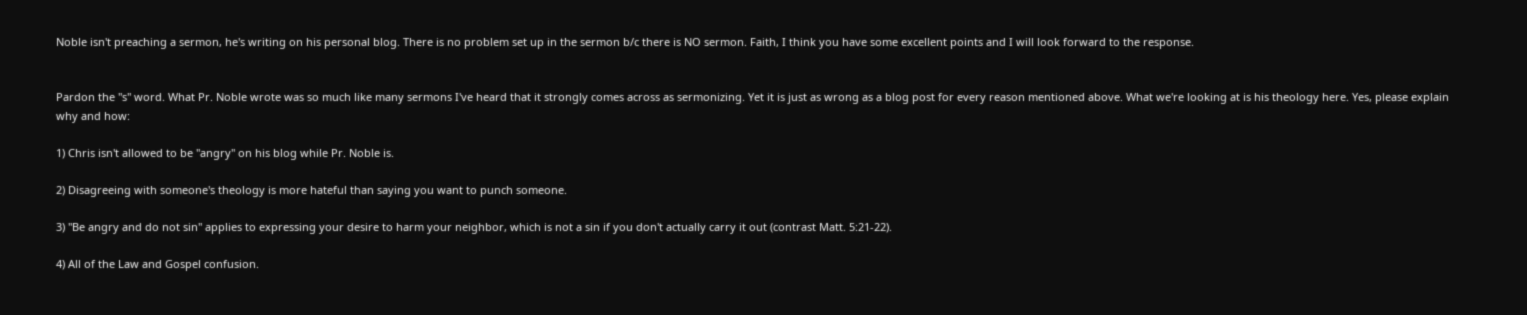Noble isn't preaching a sermon, he's writing on his personal blog. There is no problem set up in the sermon b/c there is NO sermon. Faith, I think you have some excellent points and I will look forward to the response.


Pardon the "s" word. What Pr. Noble wrote was so much like many sermons I've heard that it strongly comes across as sermonizing. Yet it is just as wrong as a blog post for every reason mentioned above. What we're looking at is his theology here. Yes, please explain why and how:

1) Chris isn't allowed to be "angry" on his blog while Pr. Noble is.

2) Disagreeing with someone's theology is more hateful than saying you want to punch someone.

3) "Be angry and do not sin" applies to expressing your desire to harm your neighbor, which is not a sin if you don't actually carry it out (contrast Matt. 5:21-22).

4) All of the Law and Gospel confusion.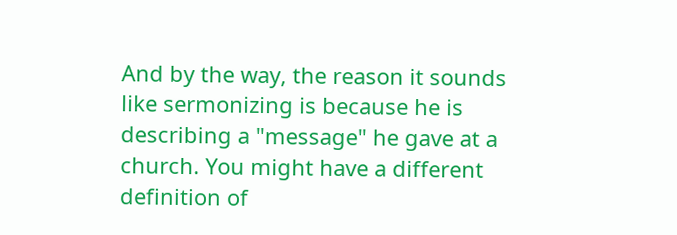And by the way, the reason it sounds like sermonizing is because he is describing a "message" he gave at a church. You might have a different definition of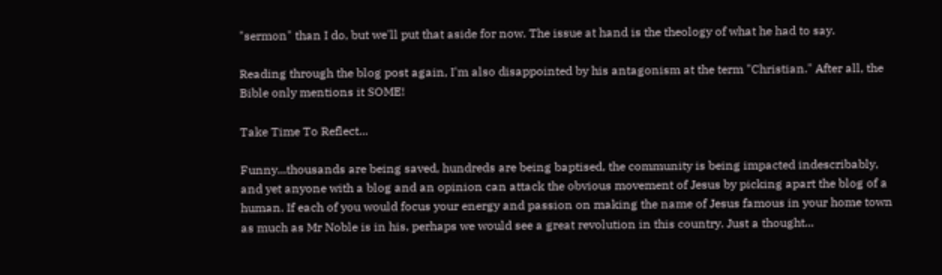"sermon" than I do, but we'll put that aside for now. The issue at hand is the theology of what he had to say.

Reading through the blog post again, I'm also disappointed by his antagonism at the term "Christian." After all, the Bible only mentions it SOME!

Take Time To Reflect...

Funny...thousands are being saved, hundreds are being baptised, the community is being impacted indescribably, and yet anyone with a blog and an opinion can attack the obvious movement of Jesus by picking apart the blog of a human. If each of you would focus your energy and passion on making the name of Jesus famous in your home town as much as Mr Noble is in his, perhaps we would see a great revolution in this country. Just a thought...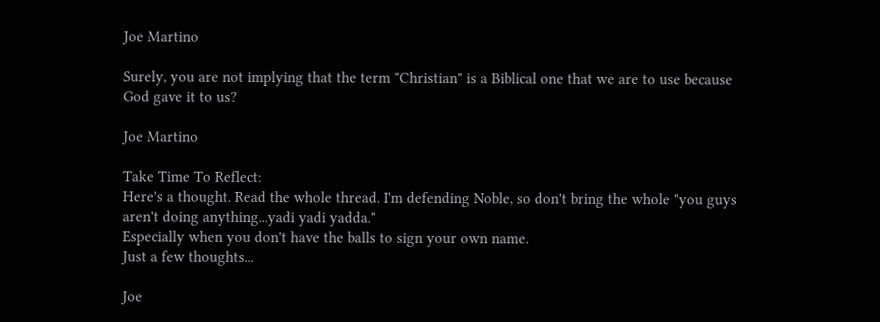Joe Martino

Surely, you are not implying that the term "Christian" is a Biblical one that we are to use because God gave it to us?

Joe Martino

Take Time To Reflect:
Here's a thought. Read the whole thread. I'm defending Noble, so don't bring the whole "you guys aren't doing anything...yadi yadi yadda."
Especially when you don't have the balls to sign your own name.
Just a few thoughts...

Joe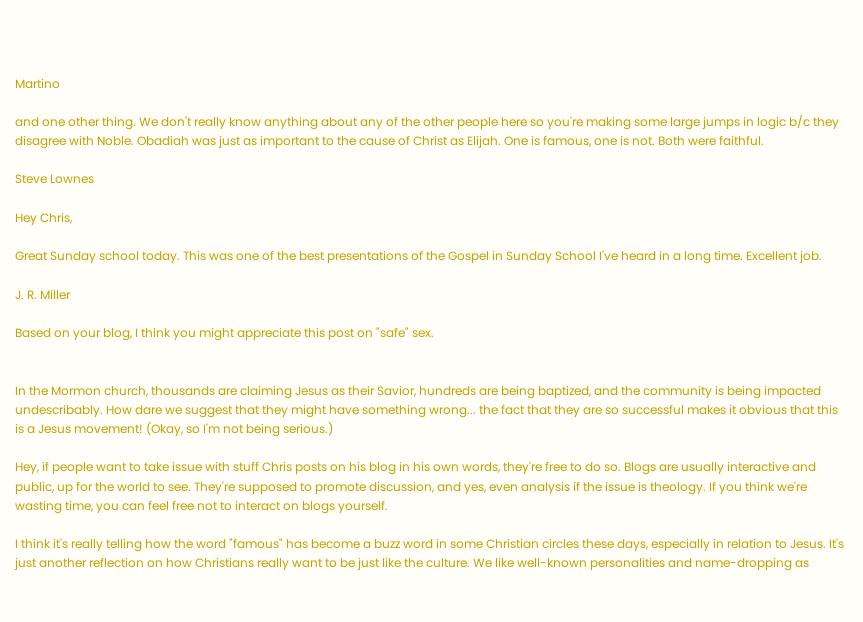Martino

and one other thing. We don't really know anything about any of the other people here so you're making some large jumps in logic b/c they disagree with Noble. Obadiah was just as important to the cause of Christ as Elijah. One is famous, one is not. Both were faithful.

Steve Lownes

Hey Chris,

Great Sunday school today. This was one of the best presentations of the Gospel in Sunday School I've heard in a long time. Excellent job.

J. R. Miller

Based on your blog, I think you might appreciate this post on "safe" sex.


In the Mormon church, thousands are claiming Jesus as their Savior, hundreds are being baptized, and the community is being impacted undescribably. How dare we suggest that they might have something wrong... the fact that they are so successful makes it obvious that this is a Jesus movement! (Okay, so I'm not being serious.)

Hey, if people want to take issue with stuff Chris posts on his blog in his own words, they're free to do so. Blogs are usually interactive and public, up for the world to see. They're supposed to promote discussion, and yes, even analysis if the issue is theology. If you think we're wasting time, you can feel free not to interact on blogs yourself.

I think it's really telling how the word "famous" has become a buzz word in some Christian circles these days, especially in relation to Jesus. It's just another reflection on how Christians really want to be just like the culture. We like well-known personalities and name-dropping as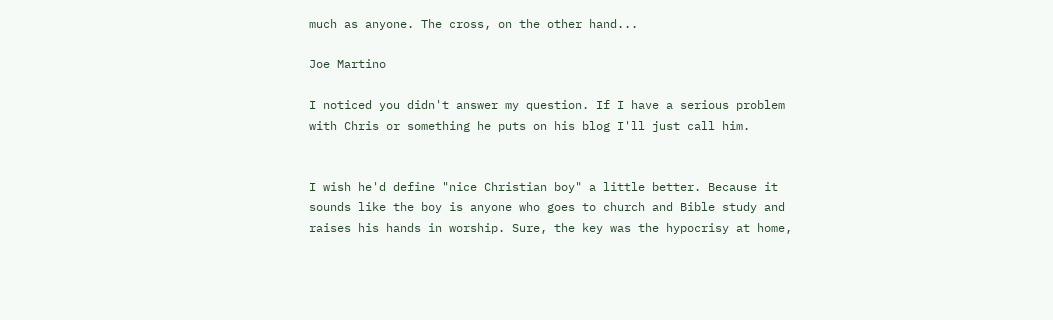much as anyone. The cross, on the other hand...

Joe Martino

I noticed you didn't answer my question. If I have a serious problem with Chris or something he puts on his blog I'll just call him.


I wish he'd define "nice Christian boy" a little better. Because it sounds like the boy is anyone who goes to church and Bible study and raises his hands in worship. Sure, the key was the hypocrisy at home,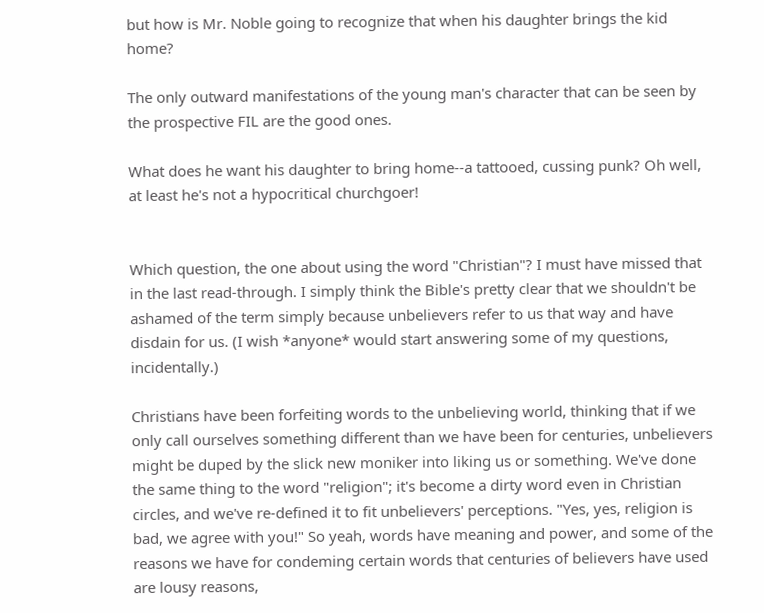but how is Mr. Noble going to recognize that when his daughter brings the kid home?

The only outward manifestations of the young man's character that can be seen by the prospective FIL are the good ones.

What does he want his daughter to bring home--a tattooed, cussing punk? Oh well, at least he's not a hypocritical churchgoer!


Which question, the one about using the word "Christian"? I must have missed that in the last read-through. I simply think the Bible's pretty clear that we shouldn't be ashamed of the term simply because unbelievers refer to us that way and have disdain for us. (I wish *anyone* would start answering some of my questions, incidentally.)

Christians have been forfeiting words to the unbelieving world, thinking that if we only call ourselves something different than we have been for centuries, unbelievers might be duped by the slick new moniker into liking us or something. We've done the same thing to the word "religion"; it's become a dirty word even in Christian circles, and we've re-defined it to fit unbelievers' perceptions. "Yes, yes, religion is bad, we agree with you!" So yeah, words have meaning and power, and some of the reasons we have for condeming certain words that centuries of believers have used are lousy reasons,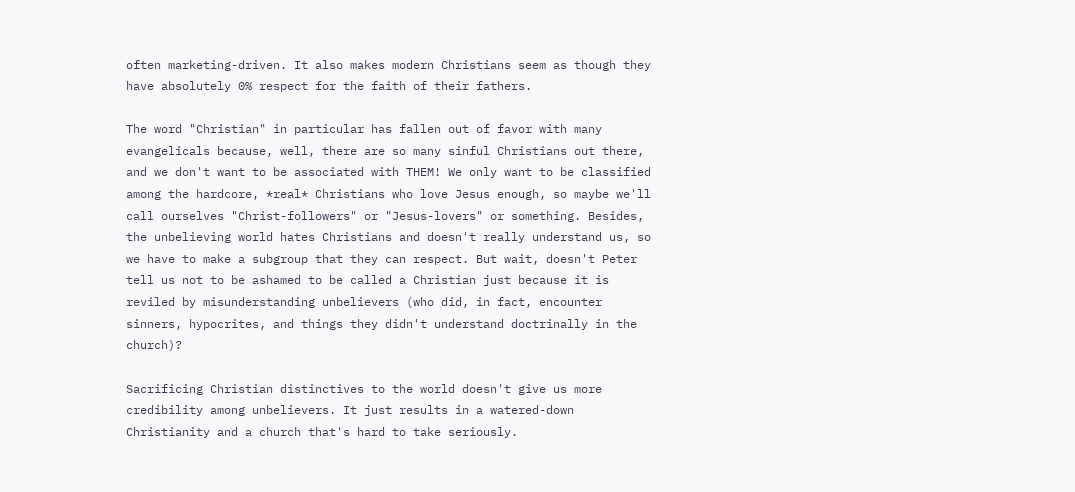often marketing-driven. It also makes modern Christians seem as though they have absolutely 0% respect for the faith of their fathers.

The word "Christian" in particular has fallen out of favor with many evangelicals because, well, there are so many sinful Christians out there, and we don't want to be associated with THEM! We only want to be classified among the hardcore, *real* Christians who love Jesus enough, so maybe we'll call ourselves "Christ-followers" or "Jesus-lovers" or something. Besides, the unbelieving world hates Christians and doesn't really understand us, so we have to make a subgroup that they can respect. But wait, doesn't Peter tell us not to be ashamed to be called a Christian just because it is reviled by misunderstanding unbelievers (who did, in fact, encounter sinners, hypocrites, and things they didn't understand doctrinally in the church)?

Sacrificing Christian distinctives to the world doesn't give us more credibility among unbelievers. It just results in a watered-down Christianity and a church that's hard to take seriously.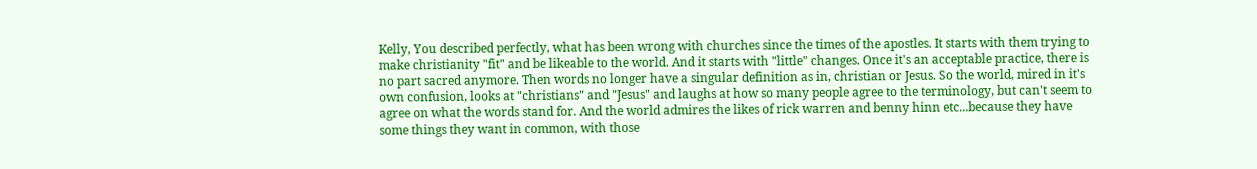Kelly, You described perfectly, what has been wrong with churches since the times of the apostles. It starts with them trying to make christianity "fit" and be likeable to the world. And it starts with "little" changes. Once it's an acceptable practice, there is no part sacred anymore. Then words no longer have a singular definition as in, christian or Jesus. So the world, mired in it's own confusion, looks at "christians" and "Jesus" and laughs at how so many people agree to the terminology, but can't seem to agree on what the words stand for. And the world admires the likes of rick warren and benny hinn etc...because they have some things they want in common, with those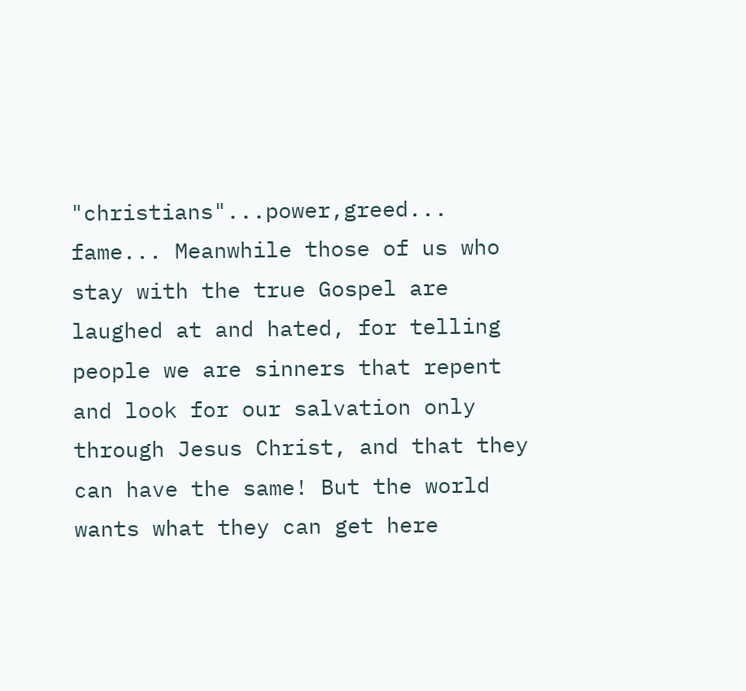"christians"...power,greed... fame... Meanwhile those of us who stay with the true Gospel are laughed at and hated, for telling people we are sinners that repent and look for our salvation only through Jesus Christ, and that they can have the same! But the world wants what they can get here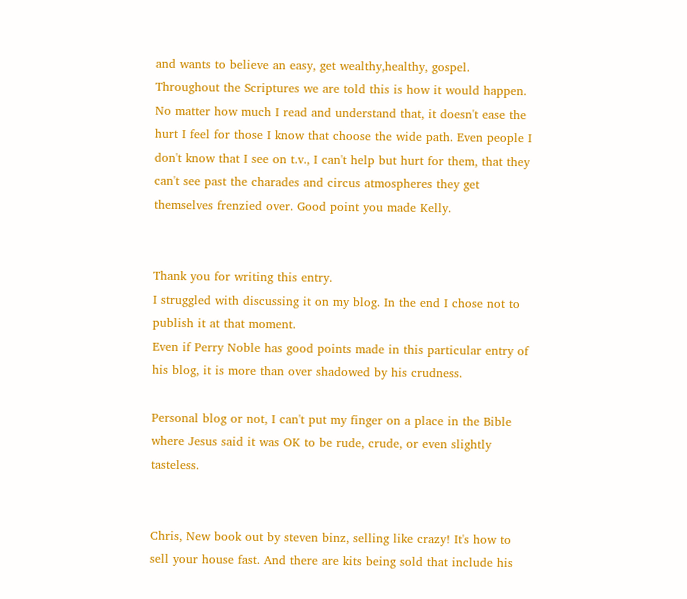and wants to believe an easy, get wealthy,healthy, gospel. Throughout the Scriptures we are told this is how it would happen. No matter how much I read and understand that, it doesn't ease the hurt I feel for those I know that choose the wide path. Even people I don't know that I see on t.v., I can't help but hurt for them, that they can't see past the charades and circus atmospheres they get themselves frenzied over. Good point you made Kelly.


Thank you for writing this entry.
I struggled with discussing it on my blog. In the end I chose not to publish it at that moment.
Even if Perry Noble has good points made in this particular entry of his blog, it is more than over shadowed by his crudness.

Personal blog or not, I can't put my finger on a place in the Bible where Jesus said it was OK to be rude, crude, or even slightly tasteless.


Chris, New book out by steven binz, selling like crazy! It's how to sell your house fast. And there are kits being sold that include his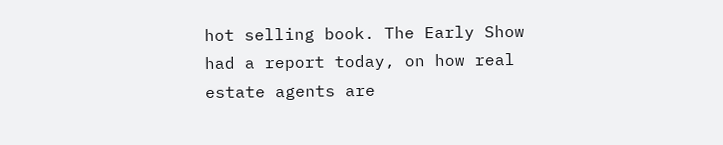hot selling book. The Early Show had a report today, on how real estate agents are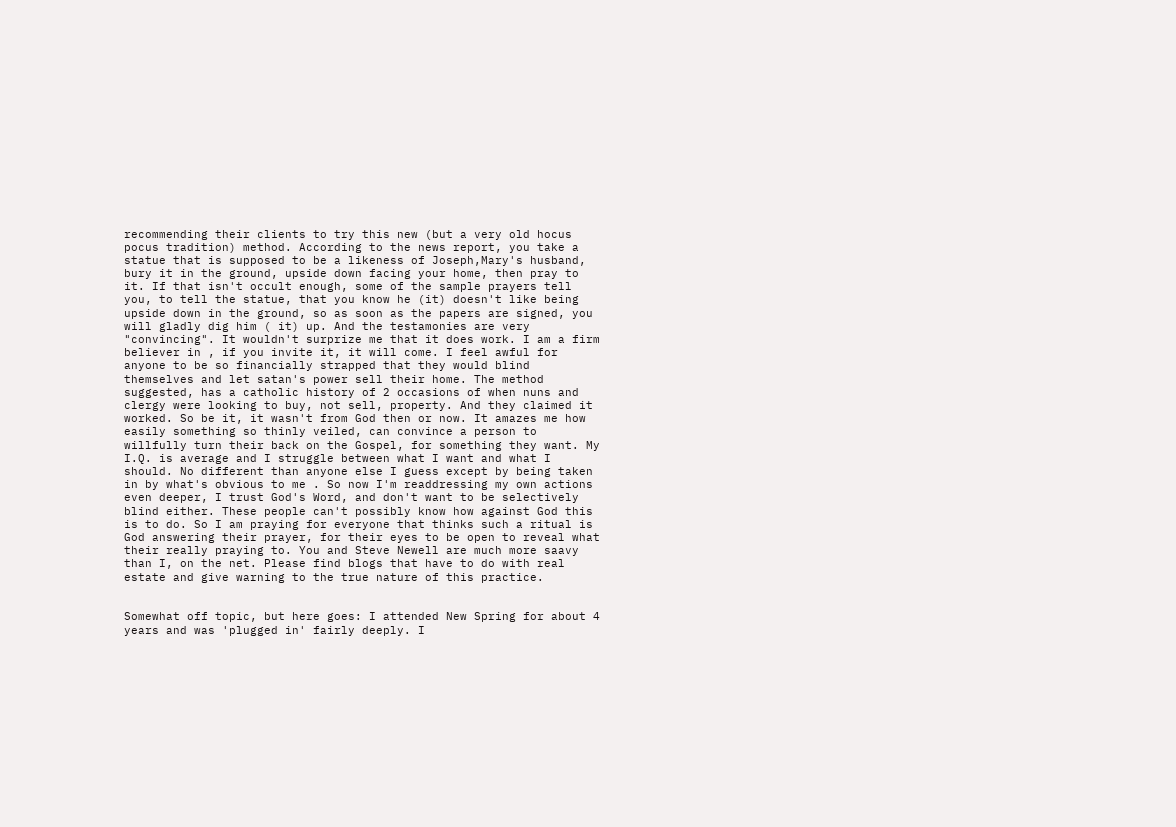recommending their clients to try this new (but a very old hocus pocus tradition) method. According to the news report, you take a statue that is supposed to be a likeness of Joseph,Mary's husband, bury it in the ground, upside down facing your home, then pray to it. If that isn't occult enough, some of the sample prayers tell you, to tell the statue, that you know he (it) doesn't like being upside down in the ground, so as soon as the papers are signed, you will gladly dig him ( it) up. And the testamonies are very "convincing". It wouldn't surprize me that it does work. I am a firm believer in , if you invite it, it will come. I feel awful for anyone to be so financially strapped that they would blind themselves and let satan's power sell their home. The method suggested, has a catholic history of 2 occasions of when nuns and clergy were looking to buy, not sell, property. And they claimed it worked. So be it, it wasn't from God then or now. It amazes me how easily something so thinly veiled, can convince a person to willfully turn their back on the Gospel, for something they want. My I.Q. is average and I struggle between what I want and what I should. No different than anyone else I guess except by being taken in by what's obvious to me . So now I'm readdressing my own actions even deeper, I trust God's Word, and don't want to be selectively blind either. These people can't possibly know how against God this is to do. So I am praying for everyone that thinks such a ritual is God answering their prayer, for their eyes to be open to reveal what their really praying to. You and Steve Newell are much more saavy than I, on the net. Please find blogs that have to do with real estate and give warning to the true nature of this practice.


Somewhat off topic, but here goes: I attended New Spring for about 4 years and was 'plugged in' fairly deeply. I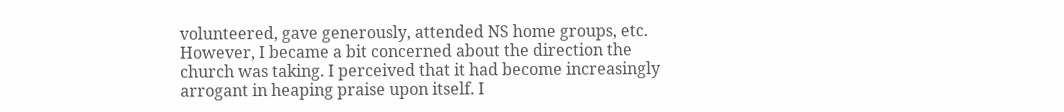volunteered, gave generously, attended NS home groups, etc. However, I became a bit concerned about the direction the church was taking. I perceived that it had become increasingly arrogant in heaping praise upon itself. I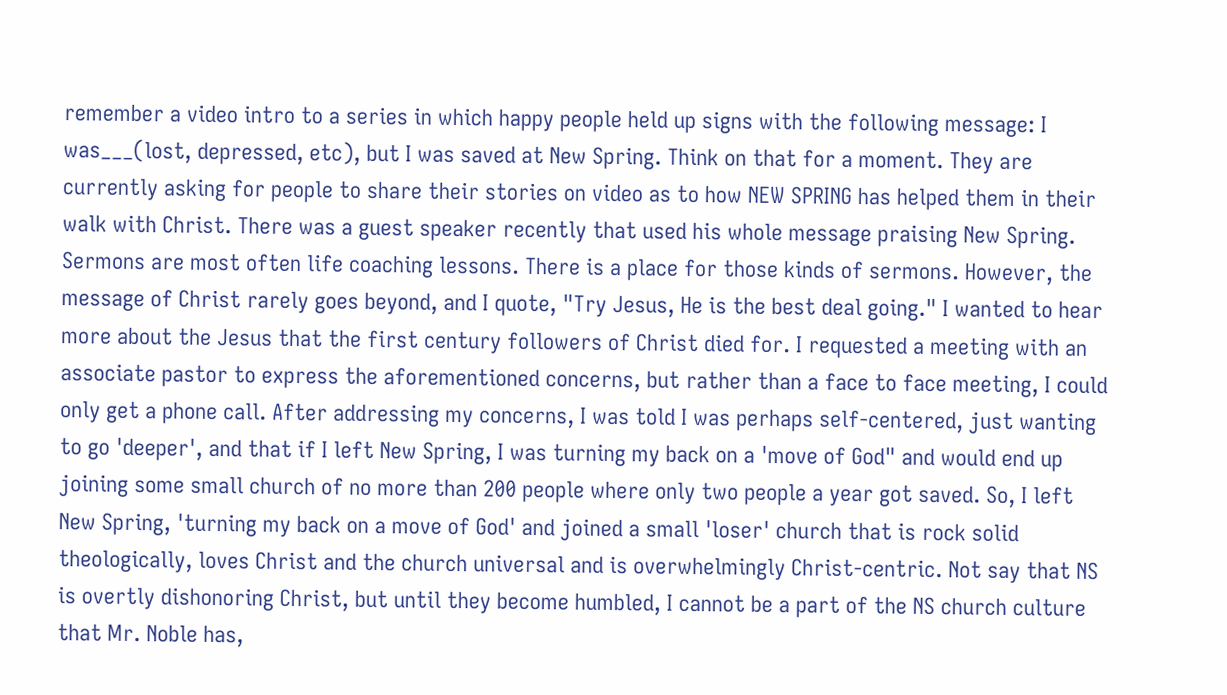remember a video intro to a series in which happy people held up signs with the following message: I was___(lost, depressed, etc), but I was saved at New Spring. Think on that for a moment. They are currently asking for people to share their stories on video as to how NEW SPRING has helped them in their walk with Christ. There was a guest speaker recently that used his whole message praising New Spring. Sermons are most often life coaching lessons. There is a place for those kinds of sermons. However, the message of Christ rarely goes beyond, and I quote, "Try Jesus, He is the best deal going." I wanted to hear more about the Jesus that the first century followers of Christ died for. I requested a meeting with an associate pastor to express the aforementioned concerns, but rather than a face to face meeting, I could only get a phone call. After addressing my concerns, I was told I was perhaps self-centered, just wanting to go 'deeper', and that if I left New Spring, I was turning my back on a 'move of God" and would end up joining some small church of no more than 200 people where only two people a year got saved. So, I left New Spring, 'turning my back on a move of God' and joined a small 'loser' church that is rock solid theologically, loves Christ and the church universal and is overwhelmingly Christ-centric. Not say that NS is overtly dishonoring Christ, but until they become humbled, I cannot be a part of the NS church culture that Mr. Noble has,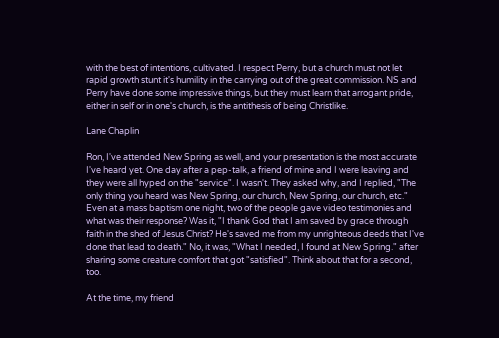with the best of intentions, cultivated. I respect Perry, but a church must not let rapid growth stunt it's humility in the carrying out of the great commission. NS and Perry have done some impressive things, but they must learn that arrogant pride, either in self or in one's church, is the antithesis of being Christlike.

Lane Chaplin

Ron, I've attended New Spring as well, and your presentation is the most accurate I've heard yet. One day after a pep-talk, a friend of mine and I were leaving and they were all hyped on the "service". I wasn't. They asked why, and I replied, "The only thing you heard was New Spring, our church, New Spring, our church, etc." Even at a mass baptism one night, two of the people gave video testimonies and what was their response? Was it, "I thank God that I am saved by grace through faith in the shed of Jesus Christ? He's saved me from my unrighteous deeds that I've done that lead to death." No, it was, "What I needed, I found at New Spring." after sharing some creature comfort that got "satisfied". Think about that for a second, too.

At the time, my friend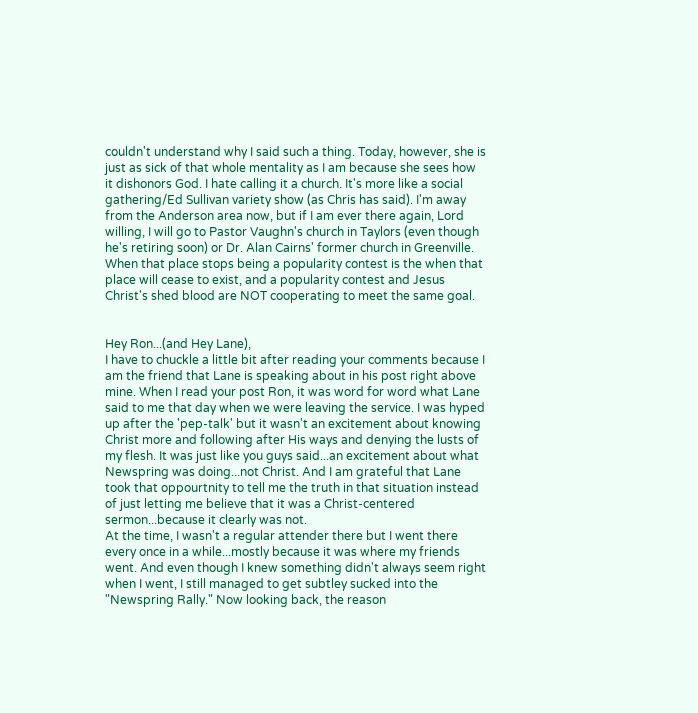couldn't understand why I said such a thing. Today, however, she is just as sick of that whole mentality as I am because she sees how it dishonors God. I hate calling it a church. It's more like a social gathering/Ed Sullivan variety show (as Chris has said). I'm away from the Anderson area now, but if I am ever there again, Lord willing, I will go to Pastor Vaughn's church in Taylors (even though he's retiring soon) or Dr. Alan Cairns' former church in Greenville. When that place stops being a popularity contest is the when that place will cease to exist, and a popularity contest and Jesus Christ's shed blood are NOT cooperating to meet the same goal.


Hey Ron...(and Hey Lane),
I have to chuckle a little bit after reading your comments because I am the friend that Lane is speaking about in his post right above mine. When I read your post Ron, it was word for word what Lane said to me that day when we were leaving the service. I was hyped up after the 'pep-talk' but it wasn't an excitement about knowing Christ more and following after His ways and denying the lusts of my flesh. It was just like you guys said...an excitement about what Newspring was doing...not Christ. And I am grateful that Lane took that oppourtnity to tell me the truth in that situation instead of just letting me believe that it was a Christ-centered sermon...because it clearly was not.
At the time, I wasn't a regular attender there but I went there every once in a while...mostly because it was where my friends went. And even though I knew something didn't always seem right when I went, I still managed to get subtley sucked into the "Newspring Rally." Now looking back, the reason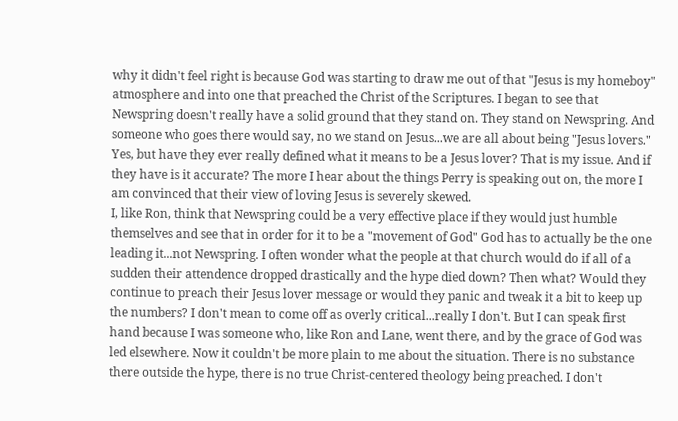why it didn't feel right is because God was starting to draw me out of that "Jesus is my homeboy" atmosphere and into one that preached the Christ of the Scriptures. I began to see that Newspring doesn't really have a solid ground that they stand on. They stand on Newspring. And someone who goes there would say, no we stand on Jesus...we are all about being "Jesus lovers." Yes, but have they ever really defined what it means to be a Jesus lover? That is my issue. And if they have is it accurate? The more I hear about the things Perry is speaking out on, the more I am convinced that their view of loving Jesus is severely skewed.
I, like Ron, think that Newspring could be a very effective place if they would just humble themselves and see that in order for it to be a "movement of God" God has to actually be the one leading it...not Newspring. I often wonder what the people at that church would do if all of a sudden their attendence dropped drastically and the hype died down? Then what? Would they continue to preach their Jesus lover message or would they panic and tweak it a bit to keep up the numbers? I don't mean to come off as overly critical...really I don't. But I can speak first hand because I was someone who, like Ron and Lane, went there, and by the grace of God was led elsewhere. Now it couldn't be more plain to me about the situation. There is no substance there outside the hype, there is no true Christ-centered theology being preached. I don't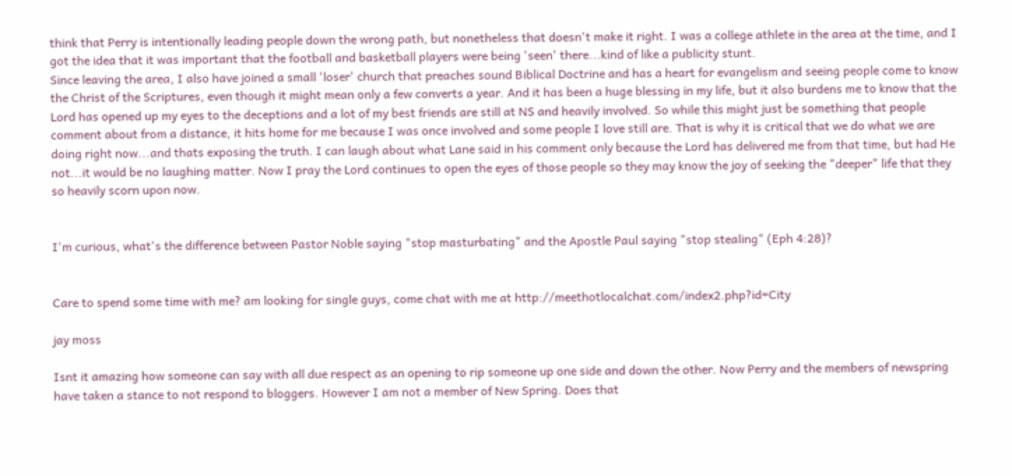think that Perry is intentionally leading people down the wrong path, but nonetheless that doesn't make it right. I was a college athlete in the area at the time, and I got the idea that it was important that the football and basketball players were being 'seen' there...kind of like a publicity stunt.
Since leaving the area, I also have joined a small 'loser' church that preaches sound Biblical Doctrine and has a heart for evangelism and seeing people come to know the Christ of the Scriptures, even though it might mean only a few converts a year. And it has been a huge blessing in my life, but it also burdens me to know that the Lord has opened up my eyes to the deceptions and a lot of my best friends are still at NS and heavily involved. So while this might just be something that people comment about from a distance, it hits home for me because I was once involved and some people I love still are. That is why it is critical that we do what we are doing right now...and thats exposing the truth. I can laugh about what Lane said in his comment only because the Lord has delivered me from that time, but had He not...it would be no laughing matter. Now I pray the Lord continues to open the eyes of those people so they may know the joy of seeking the "deeper" life that they so heavily scorn upon now.


I'm curious, what's the difference between Pastor Noble saying "stop masturbating" and the Apostle Paul saying "stop stealing" (Eph 4:28)?


Care to spend some time with me? am looking for single guys, come chat with me at http://meethotlocalchat.com/index2.php?id=City

jay moss

Isnt it amazing how someone can say with all due respect as an opening to rip someone up one side and down the other. Now Perry and the members of newspring have taken a stance to not respond to bloggers. However I am not a member of New Spring. Does that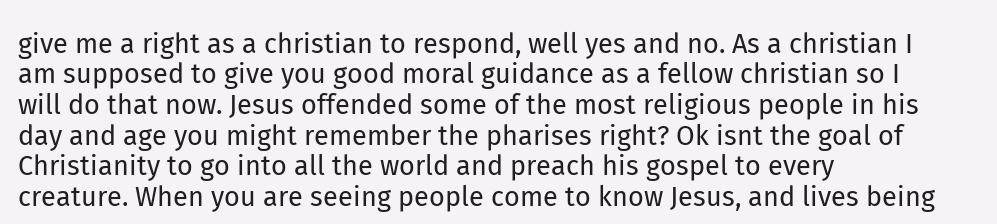give me a right as a christian to respond, well yes and no. As a christian I am supposed to give you good moral guidance as a fellow christian so I will do that now. Jesus offended some of the most religious people in his day and age you might remember the pharises right? Ok isnt the goal of Christianity to go into all the world and preach his gospel to every creature. When you are seeing people come to know Jesus, and lives being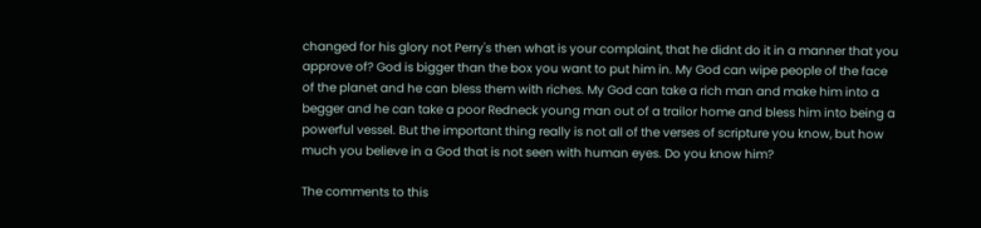changed for his glory not Perry's then what is your complaint, that he didnt do it in a manner that you approve of? God is bigger than the box you want to put him in. My God can wipe people of the face of the planet and he can bless them with riches. My God can take a rich man and make him into a begger and he can take a poor Redneck young man out of a trailor home and bless him into being a powerful vessel. But the important thing really is not all of the verses of scripture you know, but how much you believe in a God that is not seen with human eyes. Do you know him?

The comments to this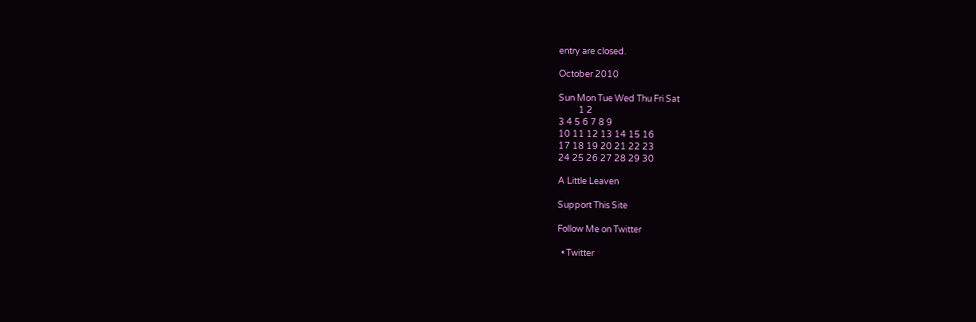entry are closed.

October 2010

Sun Mon Tue Wed Thu Fri Sat
          1 2
3 4 5 6 7 8 9
10 11 12 13 14 15 16
17 18 19 20 21 22 23
24 25 26 27 28 29 30

A Little Leaven

Support This Site

Follow Me on Twitter

  • Twitter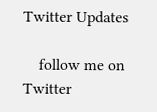Twitter Updates

    follow me on Twitter